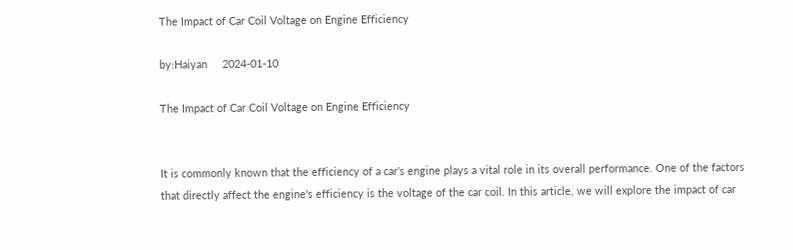The Impact of Car Coil Voltage on Engine Efficiency

by:Haiyan     2024-01-10

The Impact of Car Coil Voltage on Engine Efficiency


It is commonly known that the efficiency of a car's engine plays a vital role in its overall performance. One of the factors that directly affect the engine's efficiency is the voltage of the car coil. In this article, we will explore the impact of car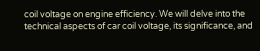coil voltage on engine efficiency. We will delve into the technical aspects of car coil voltage, its significance, and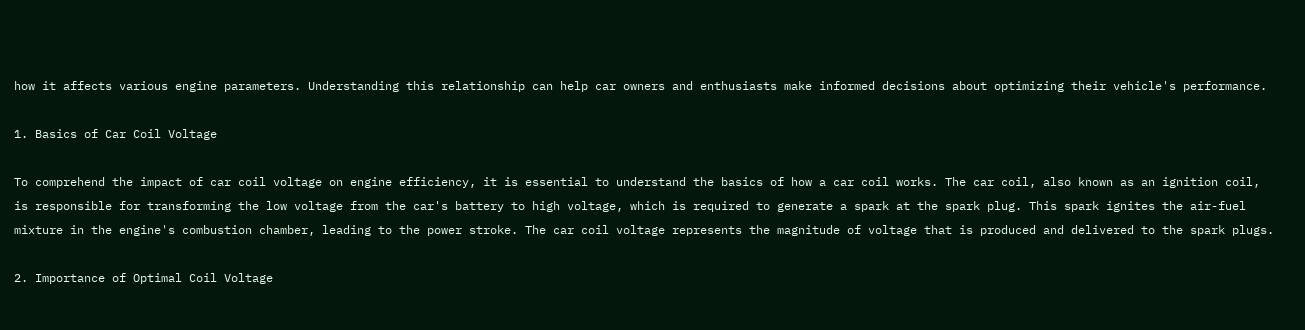how it affects various engine parameters. Understanding this relationship can help car owners and enthusiasts make informed decisions about optimizing their vehicle's performance.

1. Basics of Car Coil Voltage

To comprehend the impact of car coil voltage on engine efficiency, it is essential to understand the basics of how a car coil works. The car coil, also known as an ignition coil, is responsible for transforming the low voltage from the car's battery to high voltage, which is required to generate a spark at the spark plug. This spark ignites the air-fuel mixture in the engine's combustion chamber, leading to the power stroke. The car coil voltage represents the magnitude of voltage that is produced and delivered to the spark plugs.

2. Importance of Optimal Coil Voltage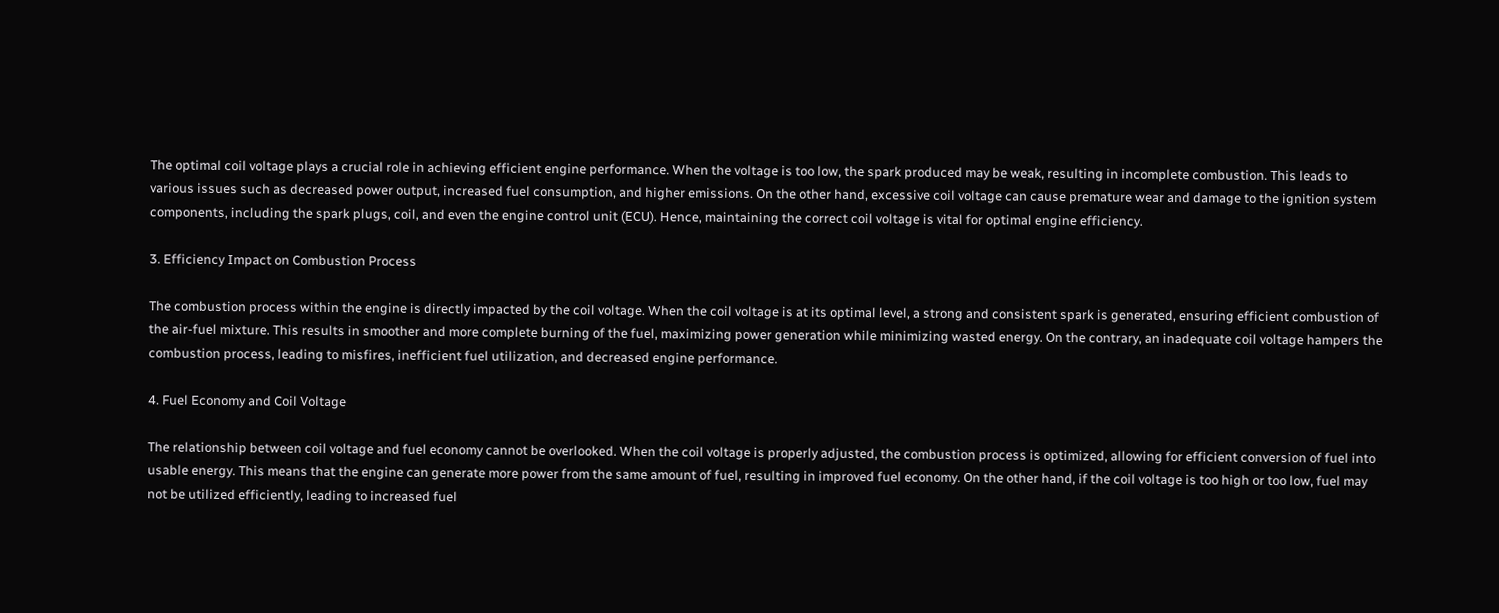The optimal coil voltage plays a crucial role in achieving efficient engine performance. When the voltage is too low, the spark produced may be weak, resulting in incomplete combustion. This leads to various issues such as decreased power output, increased fuel consumption, and higher emissions. On the other hand, excessive coil voltage can cause premature wear and damage to the ignition system components, including the spark plugs, coil, and even the engine control unit (ECU). Hence, maintaining the correct coil voltage is vital for optimal engine efficiency.

3. Efficiency Impact on Combustion Process

The combustion process within the engine is directly impacted by the coil voltage. When the coil voltage is at its optimal level, a strong and consistent spark is generated, ensuring efficient combustion of the air-fuel mixture. This results in smoother and more complete burning of the fuel, maximizing power generation while minimizing wasted energy. On the contrary, an inadequate coil voltage hampers the combustion process, leading to misfires, inefficient fuel utilization, and decreased engine performance.

4. Fuel Economy and Coil Voltage

The relationship between coil voltage and fuel economy cannot be overlooked. When the coil voltage is properly adjusted, the combustion process is optimized, allowing for efficient conversion of fuel into usable energy. This means that the engine can generate more power from the same amount of fuel, resulting in improved fuel economy. On the other hand, if the coil voltage is too high or too low, fuel may not be utilized efficiently, leading to increased fuel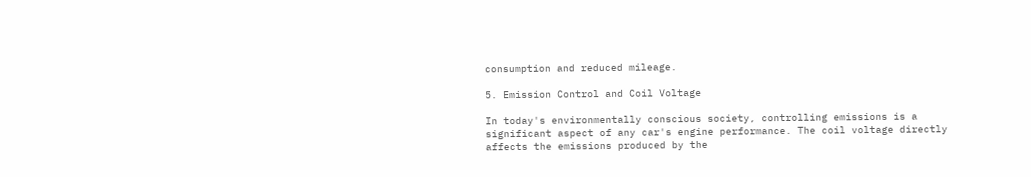consumption and reduced mileage.

5. Emission Control and Coil Voltage

In today's environmentally conscious society, controlling emissions is a significant aspect of any car's engine performance. The coil voltage directly affects the emissions produced by the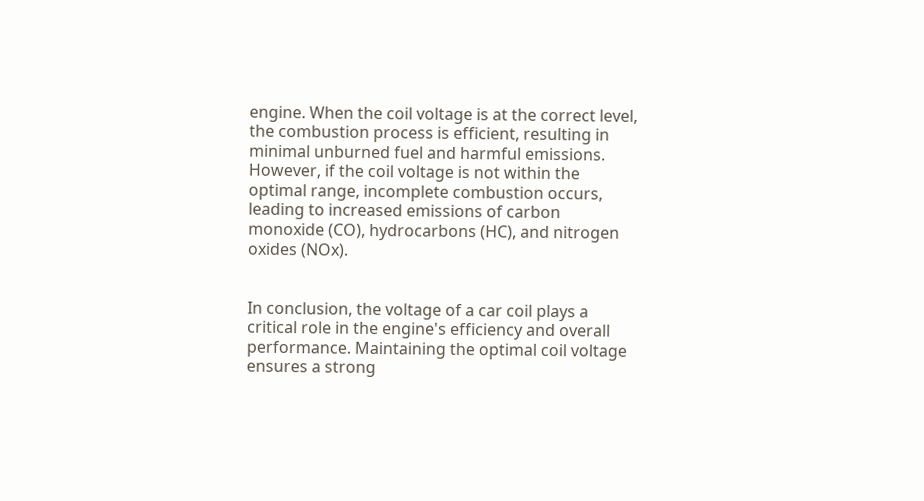engine. When the coil voltage is at the correct level, the combustion process is efficient, resulting in minimal unburned fuel and harmful emissions. However, if the coil voltage is not within the optimal range, incomplete combustion occurs, leading to increased emissions of carbon monoxide (CO), hydrocarbons (HC), and nitrogen oxides (NOx).


In conclusion, the voltage of a car coil plays a critical role in the engine's efficiency and overall performance. Maintaining the optimal coil voltage ensures a strong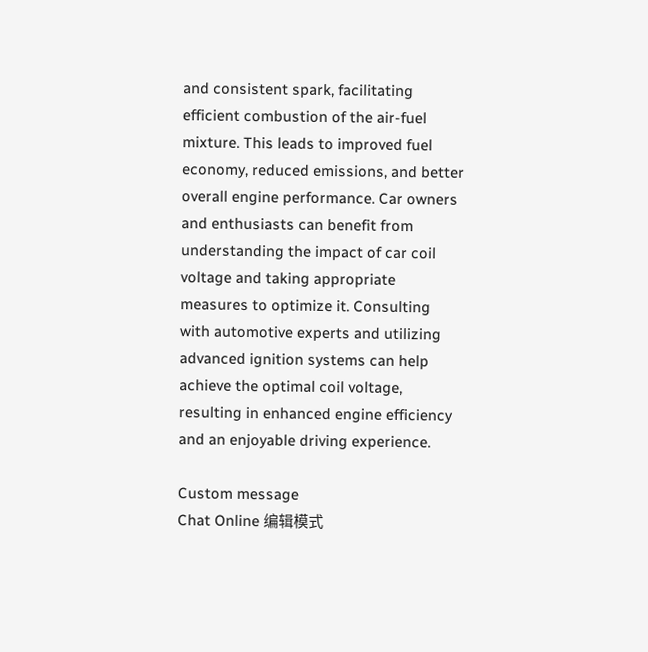and consistent spark, facilitating efficient combustion of the air-fuel mixture. This leads to improved fuel economy, reduced emissions, and better overall engine performance. Car owners and enthusiasts can benefit from understanding the impact of car coil voltage and taking appropriate measures to optimize it. Consulting with automotive experts and utilizing advanced ignition systems can help achieve the optimal coil voltage, resulting in enhanced engine efficiency and an enjoyable driving experience.

Custom message
Chat Online 编辑模式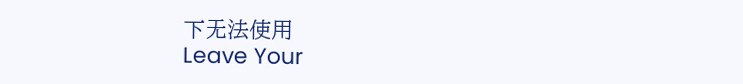下无法使用
Leave Your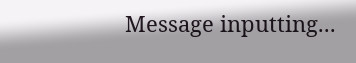Message inputting...